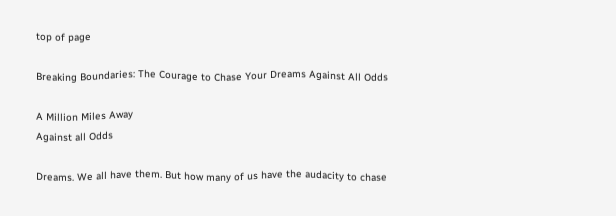top of page

Breaking Boundaries: The Courage to Chase Your Dreams Against All Odds

A Million Miles Away
Against all Odds

Dreams. We all have them. But how many of us have the audacity to chase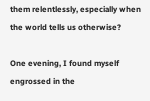them relentlessly, especially when the world tells us otherwise?

One evening, I found myself engrossed in the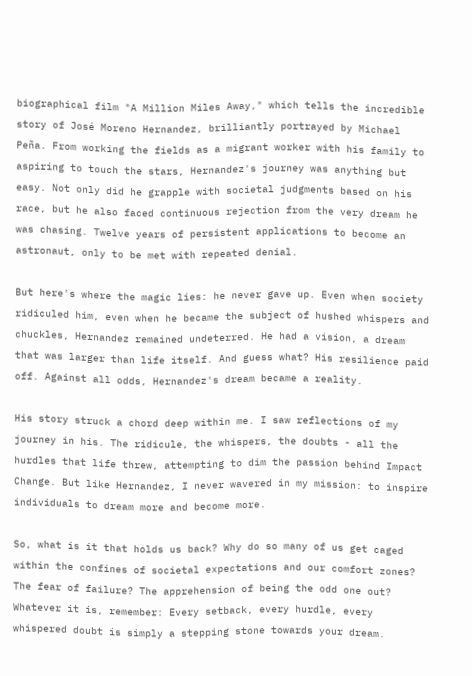biographical film "A Million Miles Away," which tells the incredible story of José Moreno Hernandez, brilliantly portrayed by Michael Peña. From working the fields as a migrant worker with his family to aspiring to touch the stars, Hernandez's journey was anything but easy. Not only did he grapple with societal judgments based on his race, but he also faced continuous rejection from the very dream he was chasing. Twelve years of persistent applications to become an astronaut, only to be met with repeated denial.

But here's where the magic lies: he never gave up. Even when society ridiculed him, even when he became the subject of hushed whispers and chuckles, Hernandez remained undeterred. He had a vision, a dream that was larger than life itself. And guess what? His resilience paid off. Against all odds, Hernandez's dream became a reality.

His story struck a chord deep within me. I saw reflections of my journey in his. The ridicule, the whispers, the doubts - all the hurdles that life threw, attempting to dim the passion behind Impact Change. But like Hernandez, I never wavered in my mission: to inspire individuals to dream more and become more.

So, what is it that holds us back? Why do so many of us get caged within the confines of societal expectations and our comfort zones? The fear of failure? The apprehension of being the odd one out? Whatever it is, remember: Every setback, every hurdle, every whispered doubt is simply a stepping stone towards your dream.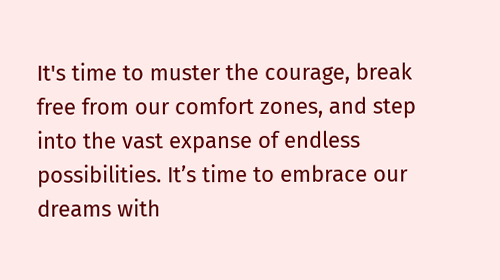It's time to muster the courage, break free from our comfort zones, and step into the vast expanse of endless possibilities. It’s time to embrace our dreams with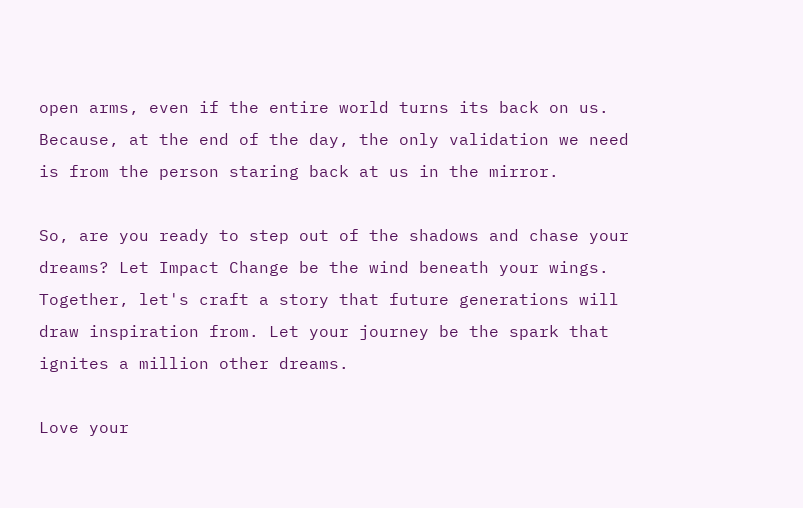open arms, even if the entire world turns its back on us. Because, at the end of the day, the only validation we need is from the person staring back at us in the mirror.

So, are you ready to step out of the shadows and chase your dreams? Let Impact Change be the wind beneath your wings. Together, let's craft a story that future generations will draw inspiration from. Let your journey be the spark that ignites a million other dreams.

Love your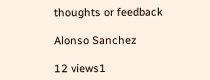thoughts or feedback

Alonso Sanchez

12 views1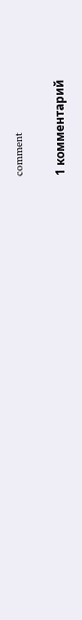comment

1 комментарий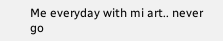Me everyday with mi art.. never go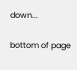down...

bottom of page